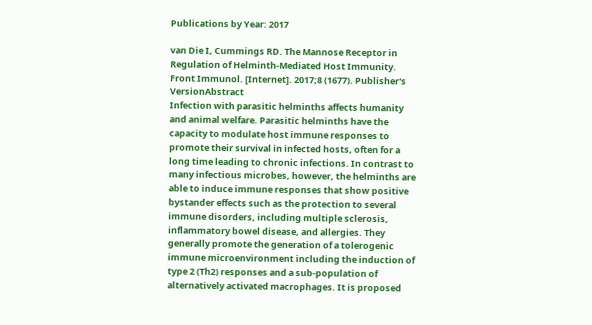Publications by Year: 2017

van Die I, Cummings RD. The Mannose Receptor in Regulation of Helminth-Mediated Host Immunity. Front Immunol. [Internet]. 2017;8 (1677). Publisher's VersionAbstract
Infection with parasitic helminths affects humanity and animal welfare. Parasitic helminths have the capacity to modulate host immune responses to promote their survival in infected hosts, often for a long time leading to chronic infections. In contrast to many infectious microbes, however, the helminths are able to induce immune responses that show positive bystander effects such as the protection to several immune disorders, including multiple sclerosis, inflammatory bowel disease, and allergies. They generally promote the generation of a tolerogenic immune microenvironment including the induction of type 2 (Th2) responses and a sub-population of alternatively activated macrophages. It is proposed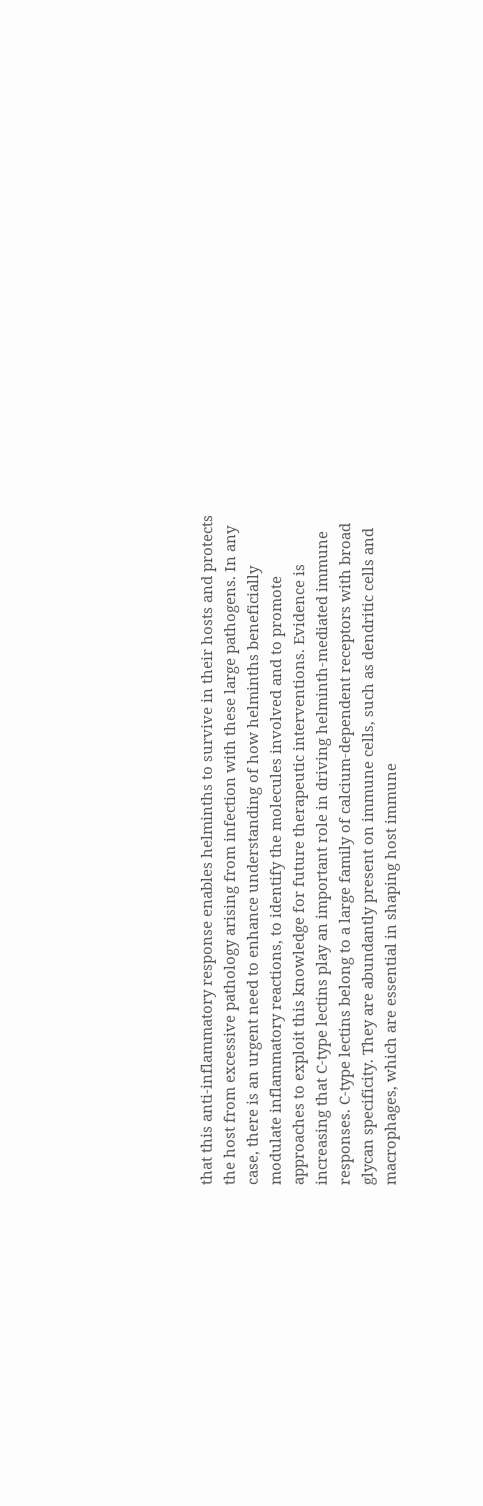that this anti-inflammatory response enables helminths to survive in their hosts and protects the host from excessive pathology arising from infection with these large pathogens. In any case, there is an urgent need to enhance understanding of how helminths beneficially modulate inflammatory reactions, to identify the molecules involved and to promote approaches to exploit this knowledge for future therapeutic interventions. Evidence is increasing that C-type lectins play an important role in driving helminth-mediated immune responses. C-type lectins belong to a large family of calcium-dependent receptors with broad glycan specificity. They are abundantly present on immune cells, such as dendritic cells and macrophages, which are essential in shaping host immune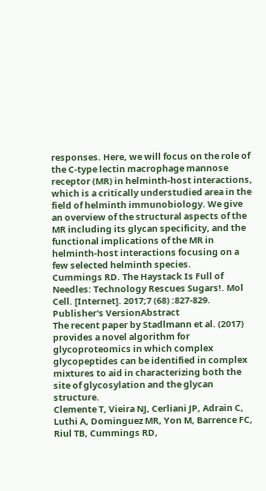responses. Here, we will focus on the role of the C-type lectin macrophage mannose receptor (MR) in helminth-host interactions, which is a critically understudied area in the field of helminth immunobiology. We give an overview of the structural aspects of the MR including its glycan specificity, and the functional implications of the MR in helminth-host interactions focusing on a few selected helminth species.
Cummings RD. The Haystack Is Full of Needles: Technology Rescues Sugars!. Mol Cell. [Internet]. 2017;7 (68) :827-829. Publisher's VersionAbstract
The recent paper by Stadlmann et al. (2017) provides a novel algorithm for glycoproteomics in which complex glycopeptides can be identified in complex mixtures to aid in characterizing both the site of glycosylation and the glycan structure.
Clemente T, Vieira NJ, Cerliani JP, Adrain C, Luthi A, Dominguez MR, Yon M, Barrence FC, Riul TB, Cummings RD,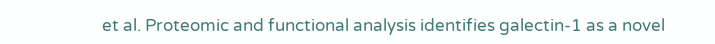et al. Proteomic and functional analysis identifies galectin-1 as a novel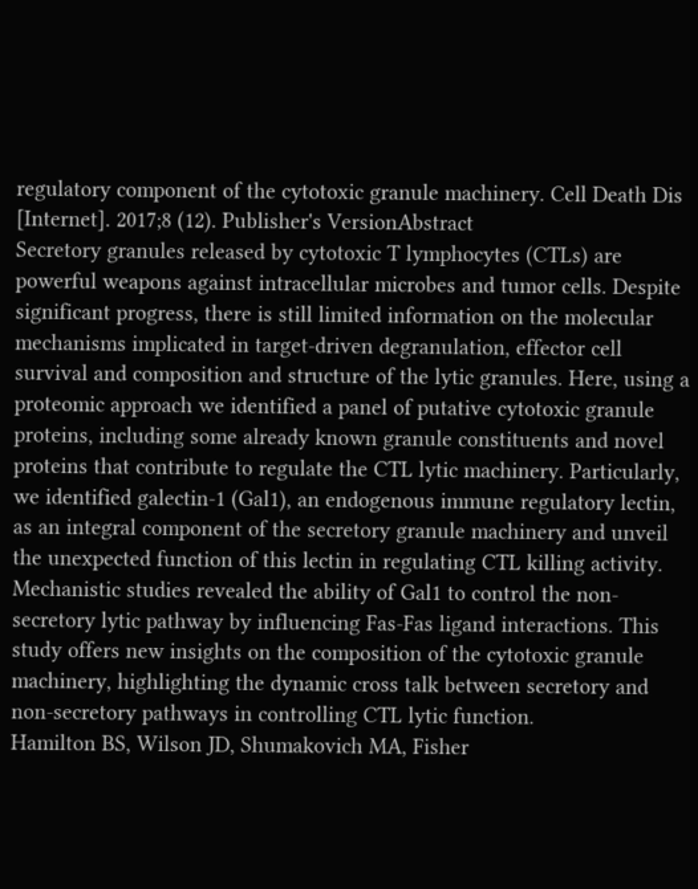regulatory component of the cytotoxic granule machinery. Cell Death Dis [Internet]. 2017;8 (12). Publisher's VersionAbstract
Secretory granules released by cytotoxic T lymphocytes (CTLs) are powerful weapons against intracellular microbes and tumor cells. Despite significant progress, there is still limited information on the molecular mechanisms implicated in target-driven degranulation, effector cell survival and composition and structure of the lytic granules. Here, using a proteomic approach we identified a panel of putative cytotoxic granule proteins, including some already known granule constituents and novel proteins that contribute to regulate the CTL lytic machinery. Particularly, we identified galectin-1 (Gal1), an endogenous immune regulatory lectin, as an integral component of the secretory granule machinery and unveil the unexpected function of this lectin in regulating CTL killing activity. Mechanistic studies revealed the ability of Gal1 to control the non-secretory lytic pathway by influencing Fas-Fas ligand interactions. This study offers new insights on the composition of the cytotoxic granule machinery, highlighting the dynamic cross talk between secretory and non-secretory pathways in controlling CTL lytic function.
Hamilton BS, Wilson JD, Shumakovich MA, Fisher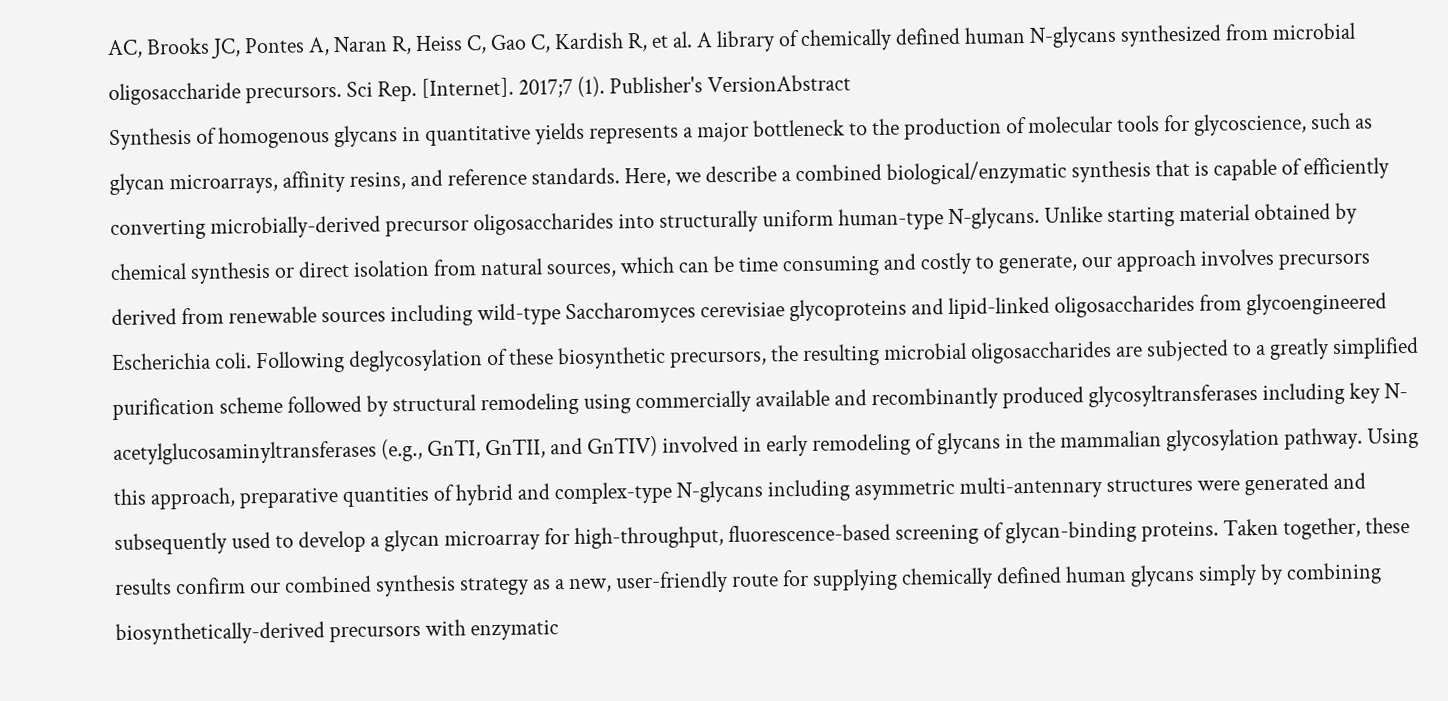AC, Brooks JC, Pontes A, Naran R, Heiss C, Gao C, Kardish R, et al. A library of chemically defined human N-glycans synthesized from microbial oligosaccharide precursors. Sci Rep. [Internet]. 2017;7 (1). Publisher's VersionAbstract
Synthesis of homogenous glycans in quantitative yields represents a major bottleneck to the production of molecular tools for glycoscience, such as glycan microarrays, affinity resins, and reference standards. Here, we describe a combined biological/enzymatic synthesis that is capable of efficiently converting microbially-derived precursor oligosaccharides into structurally uniform human-type N-glycans. Unlike starting material obtained by chemical synthesis or direct isolation from natural sources, which can be time consuming and costly to generate, our approach involves precursors derived from renewable sources including wild-type Saccharomyces cerevisiae glycoproteins and lipid-linked oligosaccharides from glycoengineered Escherichia coli. Following deglycosylation of these biosynthetic precursors, the resulting microbial oligosaccharides are subjected to a greatly simplified purification scheme followed by structural remodeling using commercially available and recombinantly produced glycosyltransferases including key N-acetylglucosaminyltransferases (e.g., GnTI, GnTII, and GnTIV) involved in early remodeling of glycans in the mammalian glycosylation pathway. Using this approach, preparative quantities of hybrid and complex-type N-glycans including asymmetric multi-antennary structures were generated and subsequently used to develop a glycan microarray for high-throughput, fluorescence-based screening of glycan-binding proteins. Taken together, these results confirm our combined synthesis strategy as a new, user-friendly route for supplying chemically defined human glycans simply by combining biosynthetically-derived precursors with enzymatic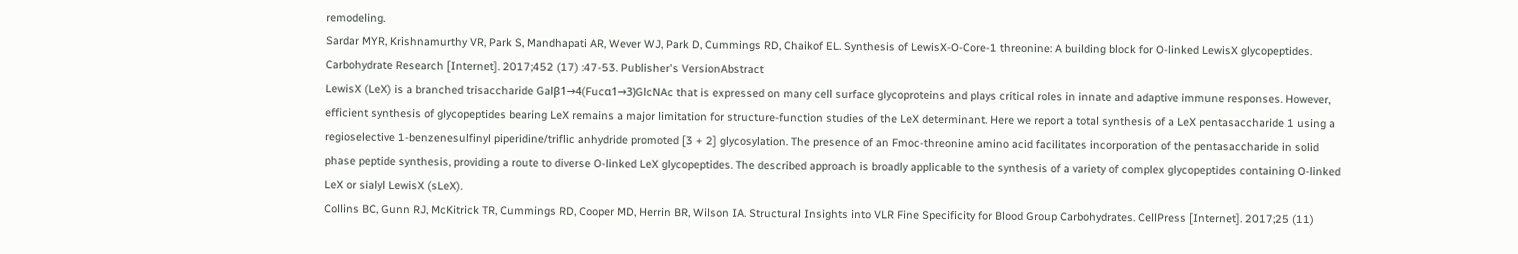remodeling.
Sardar MYR, Krishnamurthy VR, Park S, Mandhapati AR, Wever WJ, Park D, Cummings RD, Chaikof EL. Synthesis of LewisX-O-Core-1 threonine: A building block for O-linked LewisX glycopeptides. Carbohydrate Research [Internet]. 2017;452 (17) :47-53. Publisher's VersionAbstract
LewisX (LeX) is a branched trisaccharide Galβ1→4(Fucα1→3)GlcNAc that is expressed on many cell surface glycoproteins and plays critical roles in innate and adaptive immune responses. However, efficient synthesis of glycopeptides bearing LeX remains a major limitation for structure-function studies of the LeX determinant. Here we report a total synthesis of a LeX pentasaccharide 1 using a regioselective 1-benzenesulfinyl piperidine/triflic anhydride promoted [3 + 2] glycosylation. The presence of an Fmoc-threonine amino acid facilitates incorporation of the pentasaccharide in solid phase peptide synthesis, providing a route to diverse O-linked LeX glycopeptides. The described approach is broadly applicable to the synthesis of a variety of complex glycopeptides containing O-linked LeX or sialyl LewisX (sLeX).
Collins BC, Gunn RJ, McKitrick TR, Cummings RD, Cooper MD, Herrin BR, Wilson IA. Structural Insights into VLR Fine Specificity for Blood Group Carbohydrates. CellPress [Internet]. 2017;25 (11)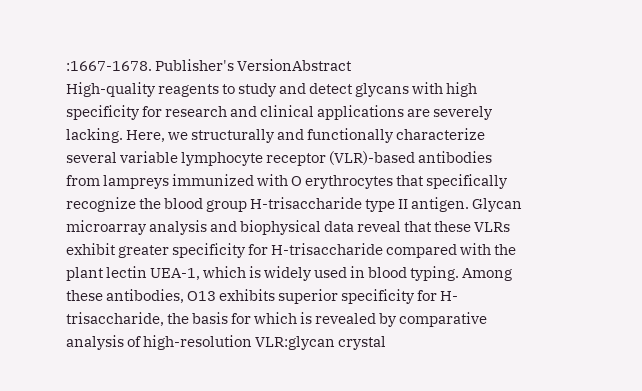:1667-1678. Publisher's VersionAbstract
High-quality reagents to study and detect glycans with high specificity for research and clinical applications are severely lacking. Here, we structurally and functionally characterize several variable lymphocyte receptor (VLR)-based antibodies from lampreys immunized with O erythrocytes that specifically recognize the blood group H-trisaccharide type II antigen. Glycan microarray analysis and biophysical data reveal that these VLRs exhibit greater specificity for H-trisaccharide compared with the plant lectin UEA-1, which is widely used in blood typing. Among these antibodies, O13 exhibits superior specificity for H-trisaccharide, the basis for which is revealed by comparative analysis of high-resolution VLR:glycan crystal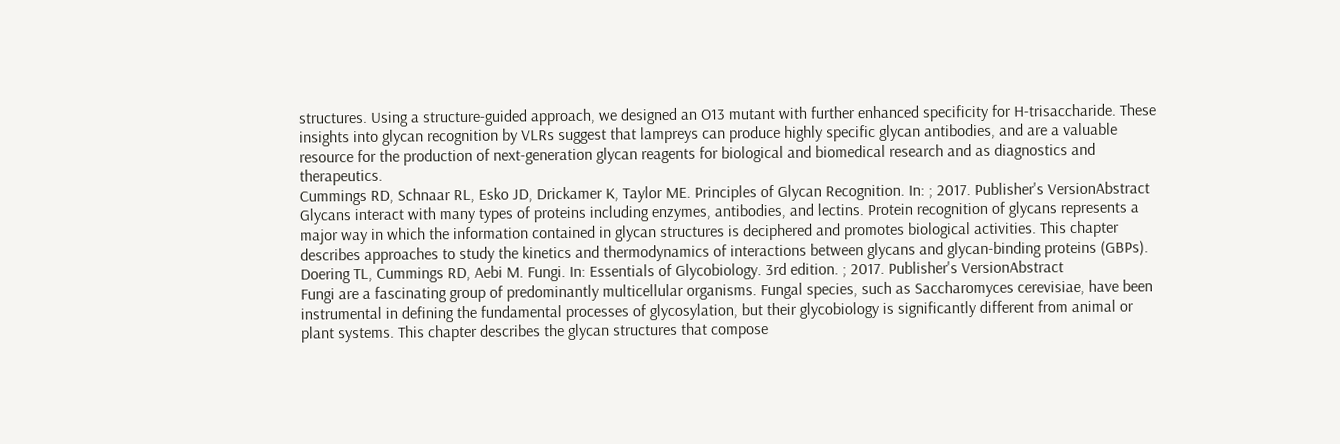structures. Using a structure-guided approach, we designed an O13 mutant with further enhanced specificity for H-trisaccharide. These insights into glycan recognition by VLRs suggest that lampreys can produce highly specific glycan antibodies, and are a valuable resource for the production of next-generation glycan reagents for biological and biomedical research and as diagnostics and therapeutics.
Cummings RD, Schnaar RL, Esko JD, Drickamer K, Taylor ME. Principles of Glycan Recognition. In: ; 2017. Publisher's VersionAbstract
Glycans interact with many types of proteins including enzymes, antibodies, and lectins. Protein recognition of glycans represents a major way in which the information contained in glycan structures is deciphered and promotes biological activities. This chapter describes approaches to study the kinetics and thermodynamics of interactions between glycans and glycan-binding proteins (GBPs).
Doering TL, Cummings RD, Aebi M. Fungi. In: Essentials of Glycobiology. 3rd edition. ; 2017. Publisher's VersionAbstract
Fungi are a fascinating group of predominantly multicellular organisms. Fungal species, such as Saccharomyces cerevisiae, have been instrumental in defining the fundamental processes of glycosylation, but their glycobiology is significantly different from animal or plant systems. This chapter describes the glycan structures that compose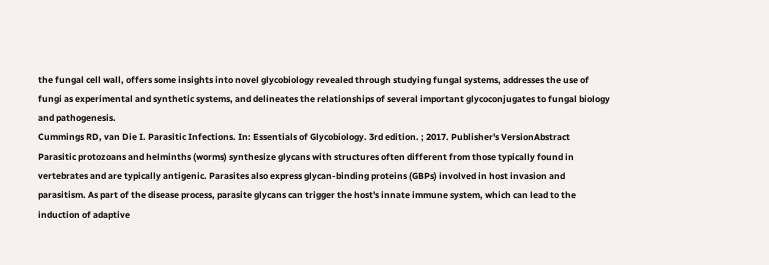the fungal cell wall, offers some insights into novel glycobiology revealed through studying fungal systems, addresses the use of fungi as experimental and synthetic systems, and delineates the relationships of several important glycoconjugates to fungal biology and pathogenesis.
Cummings RD, van Die I. Parasitic Infections. In: Essentials of Glycobiology. 3rd edition. ; 2017. Publisher's VersionAbstract
Parasitic protozoans and helminths (worms) synthesize glycans with structures often different from those typically found in vertebrates and are typically antigenic. Parasites also express glycan-binding proteins (GBPs) involved in host invasion and parasitism. As part of the disease process, parasite glycans can trigger the host's innate immune system, which can lead to the induction of adaptive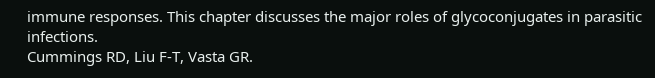immune responses. This chapter discusses the major roles of glycoconjugates in parasitic infections.
Cummings RD, Liu F-T, Vasta GR.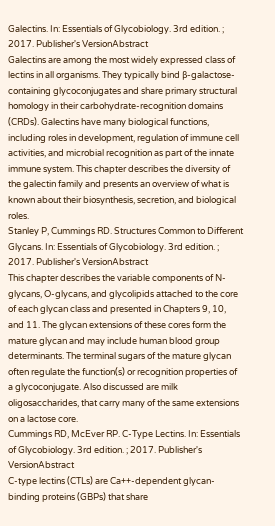Galectins. In: Essentials of Glycobiology. 3rd edition. ; 2017. Publisher's VersionAbstract
Galectins are among the most widely expressed class of lectins in all organisms. They typically bind β-galactose-containing glycoconjugates and share primary structural homology in their carbohydrate-recognition domains (CRDs). Galectins have many biological functions, including roles in development, regulation of immune cell activities, and microbial recognition as part of the innate immune system. This chapter describes the diversity of the galectin family and presents an overview of what is known about their biosynthesis, secretion, and biological roles.
Stanley P, Cummings RD. Structures Common to Different Glycans. In: Essentials of Glycobiology. 3rd edition. ; 2017. Publisher's VersionAbstract
This chapter describes the variable components of N-glycans, O-glycans, and glycolipids attached to the core of each glycan class and presented in Chapters 9, 10, and 11. The glycan extensions of these cores form the mature glycan and may include human blood group determinants. The terminal sugars of the mature glycan often regulate the function(s) or recognition properties of a glycoconjugate. Also discussed are milk oligosaccharides, that carry many of the same extensions on a lactose core.
Cummings RD, McEver RP. C-Type Lectins. In: Essentials of Glycobiology. 3rd edition. ; 2017. Publisher's VersionAbstract
C-type lectins (CTLs) are Ca++-dependent glycan-binding proteins (GBPs) that share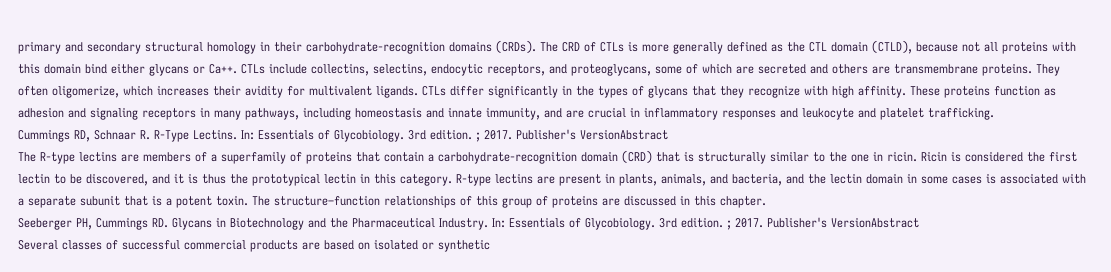primary and secondary structural homology in their carbohydrate-recognition domains (CRDs). The CRD of CTLs is more generally defined as the CTL domain (CTLD), because not all proteins with this domain bind either glycans or Ca++. CTLs include collectins, selectins, endocytic receptors, and proteoglycans, some of which are secreted and others are transmembrane proteins. They often oligomerize, which increases their avidity for multivalent ligands. CTLs differ significantly in the types of glycans that they recognize with high affinity. These proteins function as adhesion and signaling receptors in many pathways, including homeostasis and innate immunity, and are crucial in inflammatory responses and leukocyte and platelet trafficking.
Cummings RD, Schnaar R. R-Type Lectins. In: Essentials of Glycobiology. 3rd edition. ; 2017. Publisher's VersionAbstract
The R-type lectins are members of a superfamily of proteins that contain a carbohydrate-recognition domain (CRD) that is structurally similar to the one in ricin. Ricin is considered the first lectin to be discovered, and it is thus the prototypical lectin in this category. R-type lectins are present in plants, animals, and bacteria, and the lectin domain in some cases is associated with a separate subunit that is a potent toxin. The structure–function relationships of this group of proteins are discussed in this chapter.
Seeberger PH, Cummings RD. Glycans in Biotechnology and the Pharmaceutical Industry. In: Essentials of Glycobiology. 3rd edition. ; 2017. Publisher's VersionAbstract
Several classes of successful commercial products are based on isolated or synthetic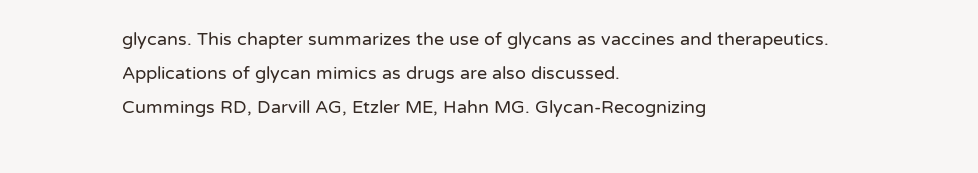glycans. This chapter summarizes the use of glycans as vaccines and therapeutics. Applications of glycan mimics as drugs are also discussed.
Cummings RD, Darvill AG, Etzler ME, Hahn MG. Glycan-Recognizing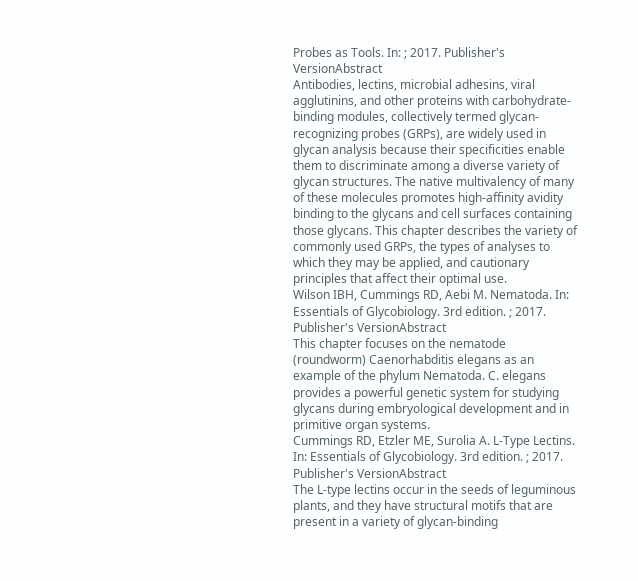Probes as Tools. In: ; 2017. Publisher's VersionAbstract
Antibodies, lectins, microbial adhesins, viral agglutinins, and other proteins with carbohydrate-binding modules, collectively termed glycan-recognizing probes (GRPs), are widely used in glycan analysis because their specificities enable them to discriminate among a diverse variety of glycan structures. The native multivalency of many of these molecules promotes high-affinity avidity binding to the glycans and cell surfaces containing those glycans. This chapter describes the variety of commonly used GRPs, the types of analyses to which they may be applied, and cautionary principles that affect their optimal use.
Wilson IBH, Cummings RD, Aebi M. Nematoda. In: Essentials of Glycobiology. 3rd edition. ; 2017. Publisher's VersionAbstract
This chapter focuses on the nematode (roundworm) Caenorhabditis elegans as an example of the phylum Nematoda. C. elegans provides a powerful genetic system for studying glycans during embryological development and in primitive organ systems.
Cummings RD, Etzler ME, Surolia A. L-Type Lectins. In: Essentials of Glycobiology. 3rd edition. ; 2017. Publisher's VersionAbstract
The L-type lectins occur in the seeds of leguminous plants, and they have structural motifs that are present in a variety of glycan-binding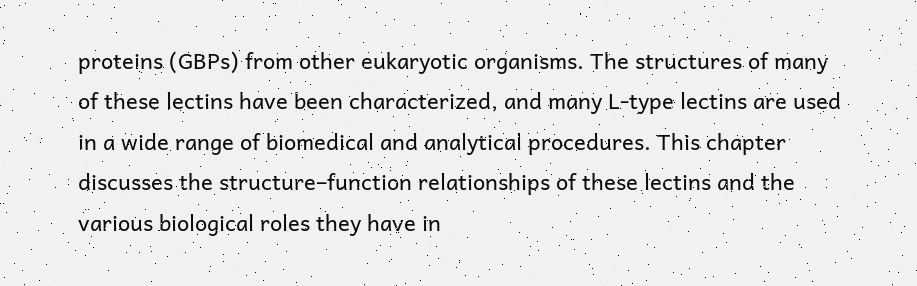proteins (GBPs) from other eukaryotic organisms. The structures of many of these lectins have been characterized, and many L-type lectins are used in a wide range of biomedical and analytical procedures. This chapter discusses the structure–function relationships of these lectins and the various biological roles they have in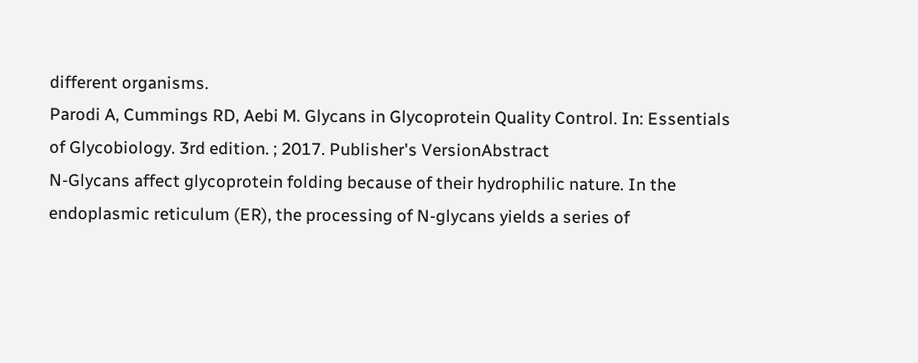different organisms.
Parodi A, Cummings RD, Aebi M. Glycans in Glycoprotein Quality Control. In: Essentials of Glycobiology. 3rd edition. ; 2017. Publisher's VersionAbstract
N-Glycans affect glycoprotein folding because of their hydrophilic nature. In the endoplasmic reticulum (ER), the processing of N-glycans yields a series of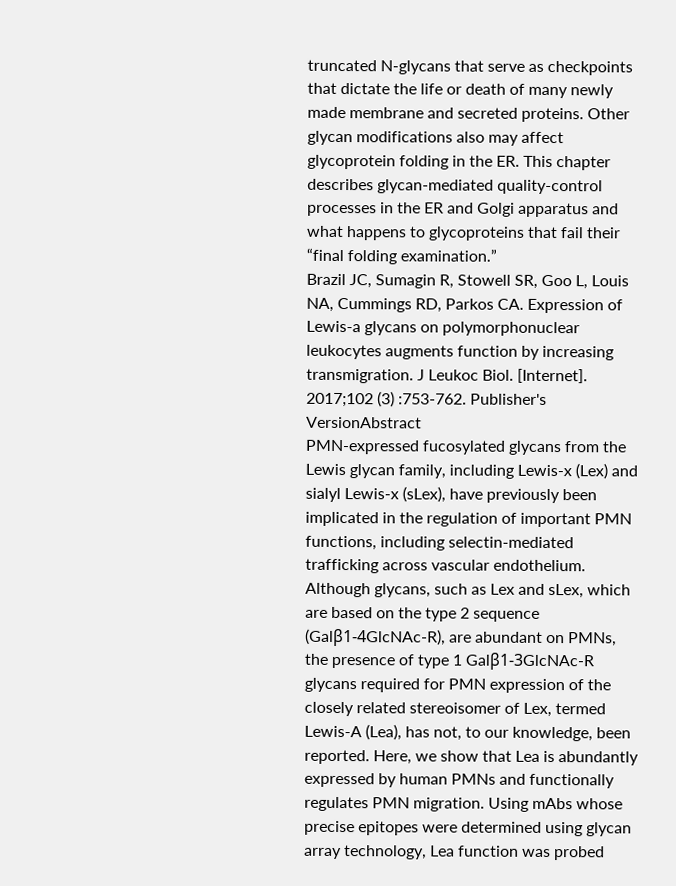truncated N-glycans that serve as checkpoints that dictate the life or death of many newly made membrane and secreted proteins. Other glycan modifications also may affect glycoprotein folding in the ER. This chapter describes glycan-mediated quality-control processes in the ER and Golgi apparatus and what happens to glycoproteins that fail their “final folding examination.”
Brazil JC, Sumagin R, Stowell SR, Goo L, Louis NA, Cummings RD, Parkos CA. Expression of Lewis-a glycans on polymorphonuclear leukocytes augments function by increasing transmigration. J Leukoc Biol. [Internet]. 2017;102 (3) :753-762. Publisher's VersionAbstract
PMN-expressed fucosylated glycans from the Lewis glycan family, including Lewis-x (Lex) and sialyl Lewis-x (sLex), have previously been implicated in the regulation of important PMN functions, including selectin-mediated trafficking across vascular endothelium. Although glycans, such as Lex and sLex, which are based on the type 2 sequence (Galβ1-4GlcNAc-R), are abundant on PMNs, the presence of type 1 Galβ1-3GlcNAc-R glycans required for PMN expression of the closely related stereoisomer of Lex, termed Lewis-A (Lea), has not, to our knowledge, been reported. Here, we show that Lea is abundantly expressed by human PMNs and functionally regulates PMN migration. Using mAbs whose precise epitopes were determined using glycan array technology, Lea function was probed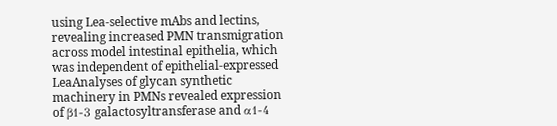using Lea-selective mAbs and lectins, revealing increased PMN transmigration across model intestinal epithelia, which was independent of epithelial-expressed LeaAnalyses of glycan synthetic machinery in PMNs revealed expression of β1-3 galactosyltransferase and α1-4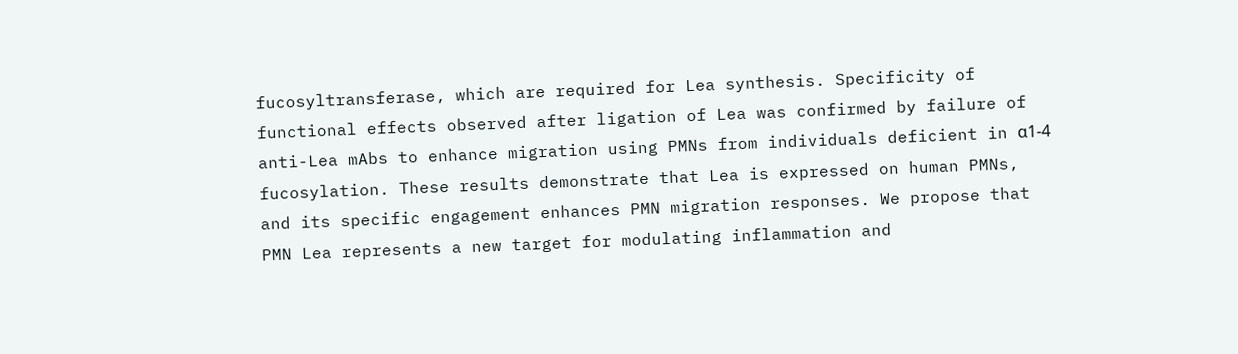fucosyltransferase, which are required for Lea synthesis. Specificity of functional effects observed after ligation of Lea was confirmed by failure of anti-Lea mAbs to enhance migration using PMNs from individuals deficient in α1-4 fucosylation. These results demonstrate that Lea is expressed on human PMNs, and its specific engagement enhances PMN migration responses. We propose that PMN Lea represents a new target for modulating inflammation and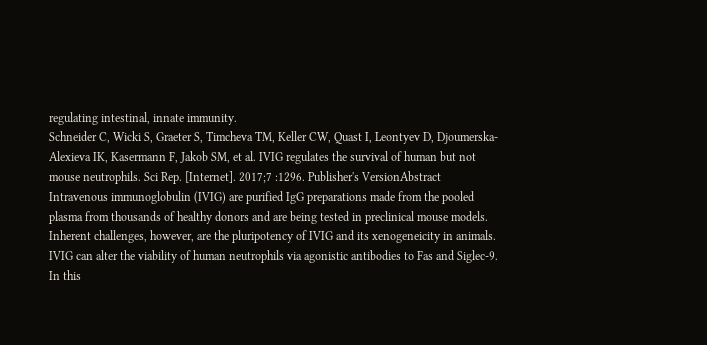regulating intestinal, innate immunity.
Schneider C, Wicki S, Graeter S, Timcheva TM, Keller CW, Quast I, Leontyev D, Djoumerska-Alexieva IK, Kasermann F, Jakob SM, et al. IVIG regulates the survival of human but not mouse neutrophils. Sci Rep. [Internet]. 2017;7 :1296. Publisher's VersionAbstract
Intravenous immunoglobulin (IVIG) are purified IgG preparations made from the pooled plasma from thousands of healthy donors and are being tested in preclinical mouse models. Inherent challenges, however, are the pluripotency of IVIG and its xenogeneicity in animals. IVIG can alter the viability of human neutrophils via agonistic antibodies to Fas and Siglec-9. In this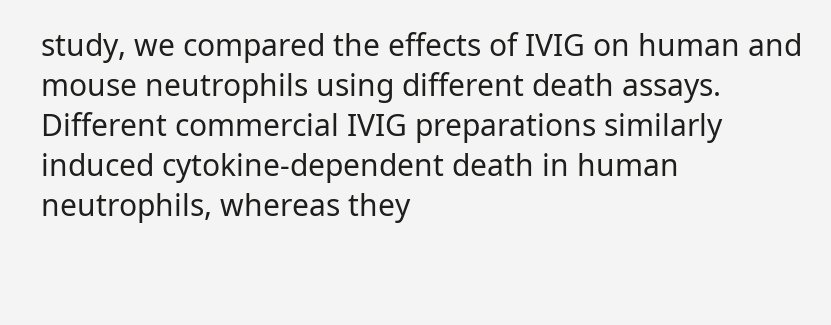study, we compared the effects of IVIG on human and mouse neutrophils using different death assays. Different commercial IVIG preparations similarly induced cytokine-dependent death in human neutrophils, whereas they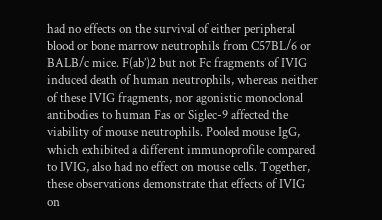had no effects on the survival of either peripheral blood or bone marrow neutrophils from C57BL/6 or BALB/c mice. F(ab’)2 but not Fc fragments of IVIG induced death of human neutrophils, whereas neither of these IVIG fragments, nor agonistic monoclonal antibodies to human Fas or Siglec-9 affected the viability of mouse neutrophils. Pooled mouse IgG, which exhibited a different immunoprofile compared to IVIG, also had no effect on mouse cells. Together, these observations demonstrate that effects of IVIG on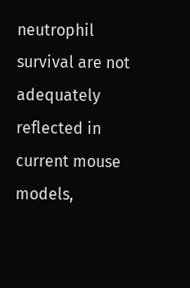neutrophil survival are not adequately reflected in current mouse models,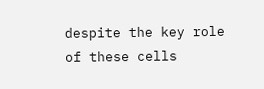despite the key role of these cells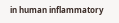in human inflammatory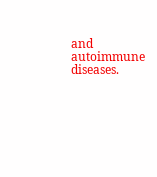and autoimmune diseases.